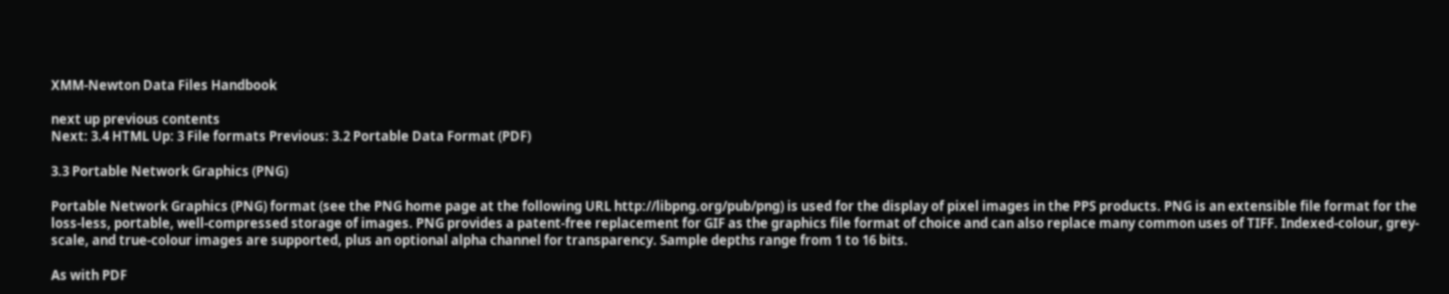XMM-Newton Data Files Handbook

next up previous contents
Next: 3.4 HTML Up: 3 File formats Previous: 3.2 Portable Data Format (PDF)

3.3 Portable Network Graphics (PNG)

Portable Network Graphics (PNG) format (see the PNG home page at the following URL http://libpng.org/pub/png) is used for the display of pixel images in the PPS products. PNG is an extensible file format for the loss-less, portable, well-compressed storage of images. PNG provides a patent-free replacement for GIF as the graphics file format of choice and can also replace many common uses of TIFF. Indexed-colour, grey-scale, and true-colour images are supported, plus an optional alpha channel for transparency. Sample depths range from 1 to 16 bits.

As with PDF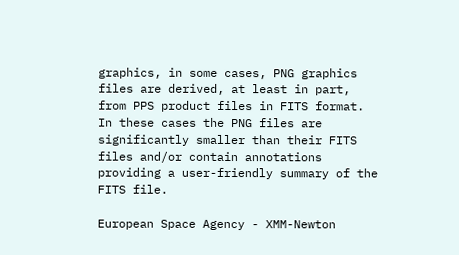graphics, in some cases, PNG graphics files are derived, at least in part, from PPS product files in FITS format. In these cases the PNG files are significantly smaller than their FITS files and/or contain annotations providing a user-friendly summary of the FITS file.

European Space Agency - XMM-Newton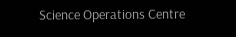Science Operations Centre